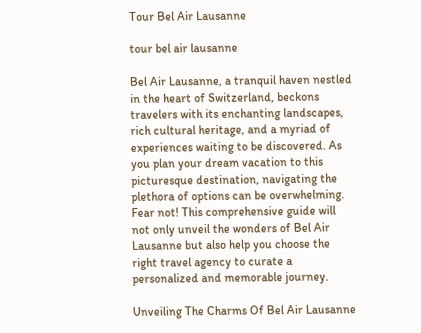Tour Bel Air Lausanne

tour bel air lausanne

Bel Air Lausanne, a tranquil haven nestled in the heart of Switzerland, beckons travelers with its enchanting landscapes, rich cultural heritage, and a myriad of experiences waiting to be discovered. As you plan your dream vacation to this picturesque destination, navigating the plethora of options can be overwhelming. Fear not! This comprehensive guide will not only unveil the wonders of Bel Air Lausanne but also help you choose the right travel agency to curate a personalized and memorable journey.

Unveiling The Charms Of Bel Air Lausanne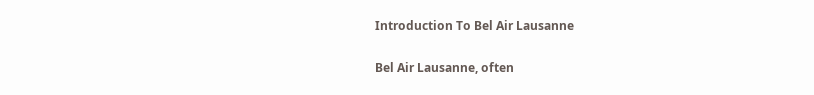Introduction To Bel Air Lausanne

Bel Air Lausanne, often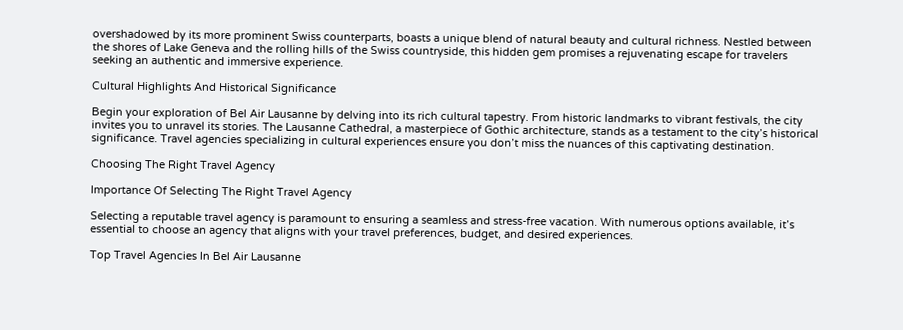overshadowed by its more prominent Swiss counterparts, boasts a unique blend of natural beauty and cultural richness. Nestled between the shores of Lake Geneva and the rolling hills of the Swiss countryside, this hidden gem promises a rejuvenating escape for travelers seeking an authentic and immersive experience.

Cultural Highlights And Historical Significance

Begin your exploration of Bel Air Lausanne by delving into its rich cultural tapestry. From historic landmarks to vibrant festivals, the city invites you to unravel its stories. The Lausanne Cathedral, a masterpiece of Gothic architecture, stands as a testament to the city’s historical significance. Travel agencies specializing in cultural experiences ensure you don’t miss the nuances of this captivating destination.

Choosing The Right Travel Agency

Importance Of Selecting The Right Travel Agency

Selecting a reputable travel agency is paramount to ensuring a seamless and stress-free vacation. With numerous options available, it’s essential to choose an agency that aligns with your travel preferences, budget, and desired experiences.

Top Travel Agencies In Bel Air Lausanne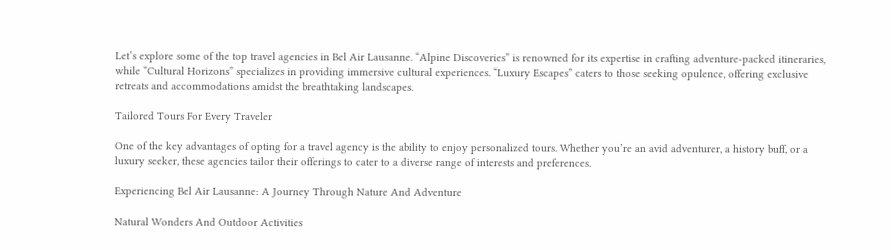Let’s explore some of the top travel agencies in Bel Air Lausanne. “Alpine Discoveries” is renowned for its expertise in crafting adventure-packed itineraries, while “Cultural Horizons” specializes in providing immersive cultural experiences. “Luxury Escapes” caters to those seeking opulence, offering exclusive retreats and accommodations amidst the breathtaking landscapes.

Tailored Tours For Every Traveler

One of the key advantages of opting for a travel agency is the ability to enjoy personalized tours. Whether you’re an avid adventurer, a history buff, or a luxury seeker, these agencies tailor their offerings to cater to a diverse range of interests and preferences.

Experiencing Bel Air Lausanne: A Journey Through Nature And Adventure

Natural Wonders And Outdoor Activities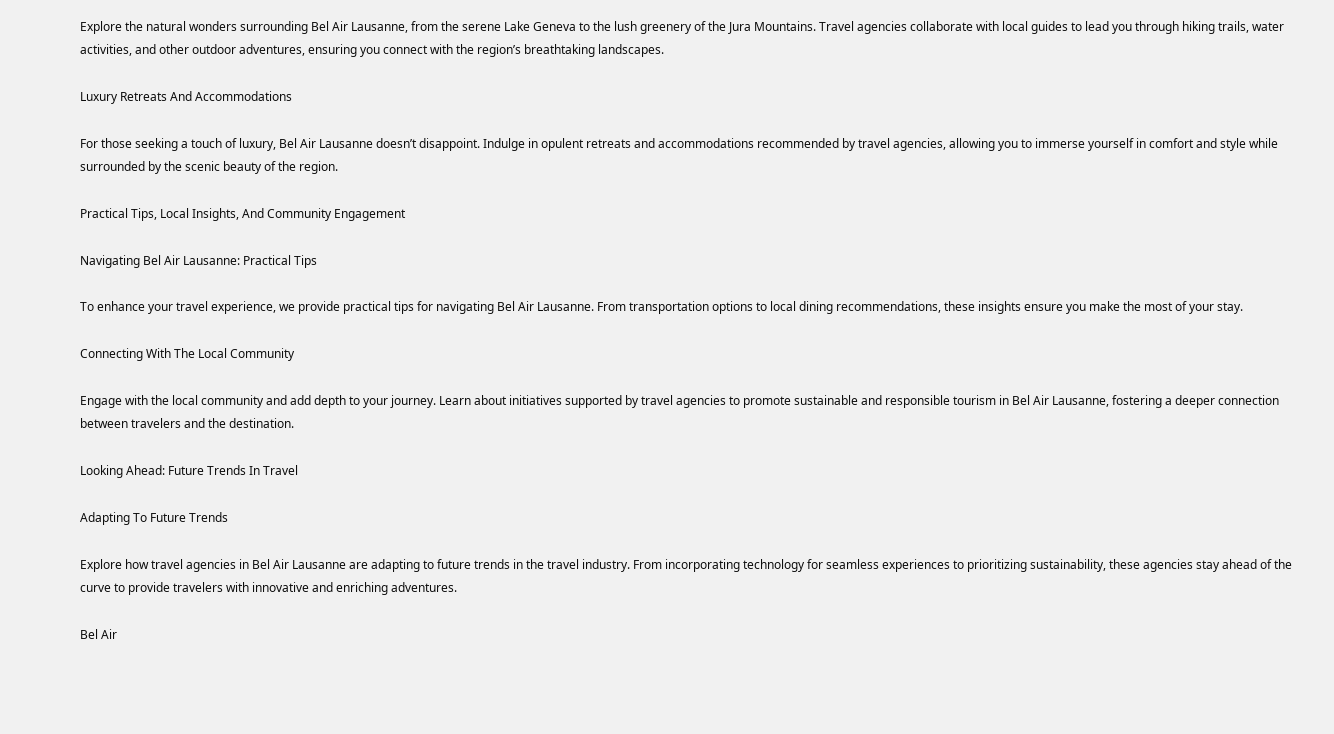Explore the natural wonders surrounding Bel Air Lausanne, from the serene Lake Geneva to the lush greenery of the Jura Mountains. Travel agencies collaborate with local guides to lead you through hiking trails, water activities, and other outdoor adventures, ensuring you connect with the region’s breathtaking landscapes.

Luxury Retreats And Accommodations

For those seeking a touch of luxury, Bel Air Lausanne doesn’t disappoint. Indulge in opulent retreats and accommodations recommended by travel agencies, allowing you to immerse yourself in comfort and style while surrounded by the scenic beauty of the region.

Practical Tips, Local Insights, And Community Engagement

Navigating Bel Air Lausanne: Practical Tips

To enhance your travel experience, we provide practical tips for navigating Bel Air Lausanne. From transportation options to local dining recommendations, these insights ensure you make the most of your stay.

Connecting With The Local Community

Engage with the local community and add depth to your journey. Learn about initiatives supported by travel agencies to promote sustainable and responsible tourism in Bel Air Lausanne, fostering a deeper connection between travelers and the destination.

Looking Ahead: Future Trends In Travel

Adapting To Future Trends

Explore how travel agencies in Bel Air Lausanne are adapting to future trends in the travel industry. From incorporating technology for seamless experiences to prioritizing sustainability, these agencies stay ahead of the curve to provide travelers with innovative and enriching adventures.

Bel Air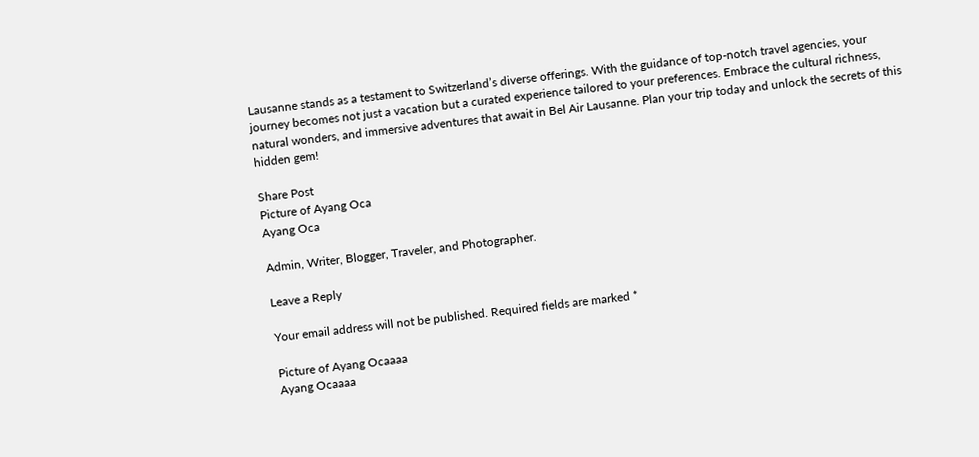Lausanne stands as a testament to Switzerland’s diverse offerings. With the guidance of top-notch travel agencies, your journey becomes not just a vacation but a curated experience tailored to your preferences. Embrace the cultural richness, natural wonders, and immersive adventures that await in Bel Air Lausanne. Plan your trip today and unlock the secrets of this hidden gem!

Share Post
Picture of Ayang Oca
Ayang Oca

Admin, Writer, Blogger, Traveler, and Photographer.

Leave a Reply

Your email address will not be published. Required fields are marked *

Picture of Ayang Ocaaaa
Ayang Ocaaaa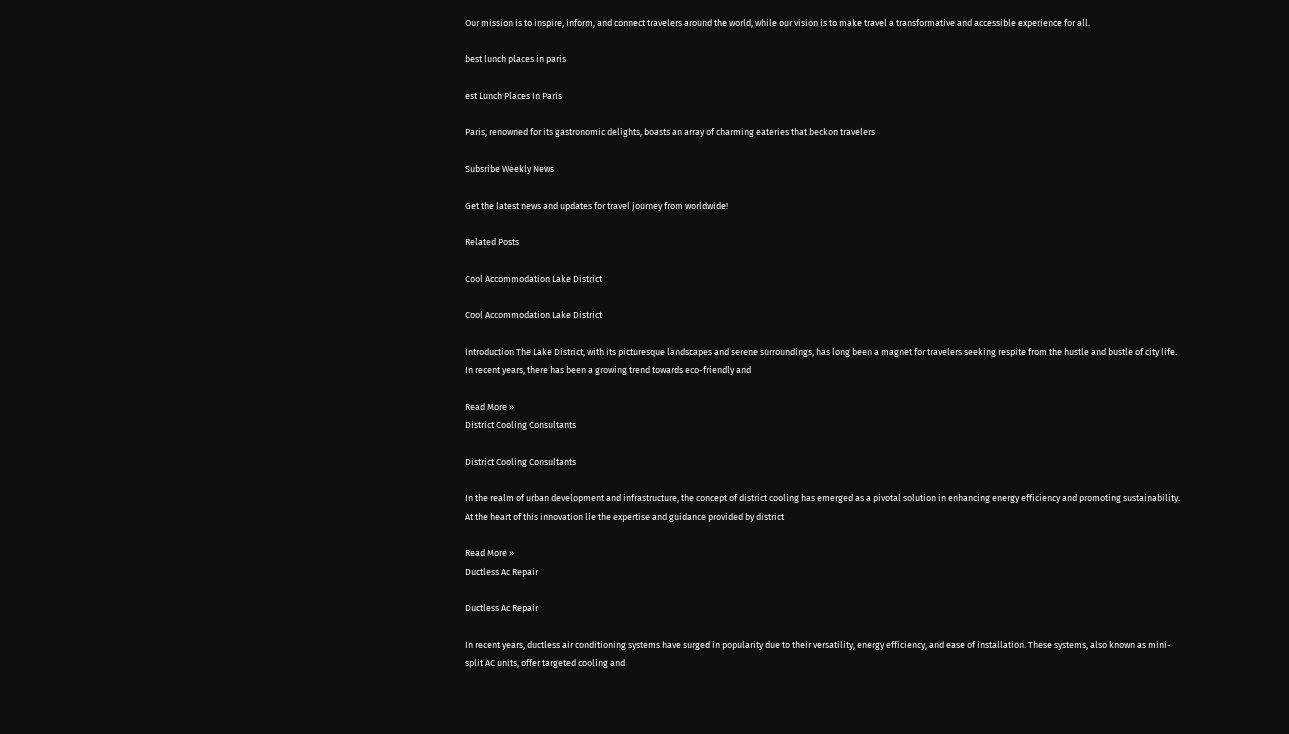Our mission is to inspire, inform, and connect travelers around the world, while our vision is to make travel a transformative and accessible experience for all.

best lunch places in paris

est Lunch Places In Paris

Paris, renowned for its gastronomic delights, boasts an array of charming eateries that beckon travelers

Subsribe Weekly News

Get the latest news and updates for travel journey from worldwide!

Related Posts

Cool Accommodation Lake District

Cool Accommodation Lake District

Introduction The Lake District, with its picturesque landscapes and serene surroundings, has long been a magnet for travelers seeking respite from the hustle and bustle of city life. In recent years, there has been a growing trend towards eco-friendly and

Read More »
District Cooling Consultants

District Cooling Consultants

In the realm of urban development and infrastructure, the concept of district cooling has emerged as a pivotal solution in enhancing energy efficiency and promoting sustainability. At the heart of this innovation lie the expertise and guidance provided by district

Read More »
Ductless Ac Repair

Ductless Ac Repair

In recent years, ductless air conditioning systems have surged in popularity due to their versatility, energy efficiency, and ease of installation. These systems, also known as mini-split AC units, offer targeted cooling and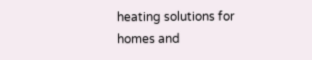heating solutions for homes and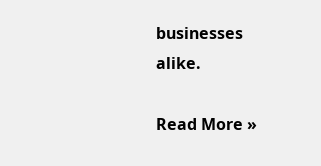businesses alike.

Read More »